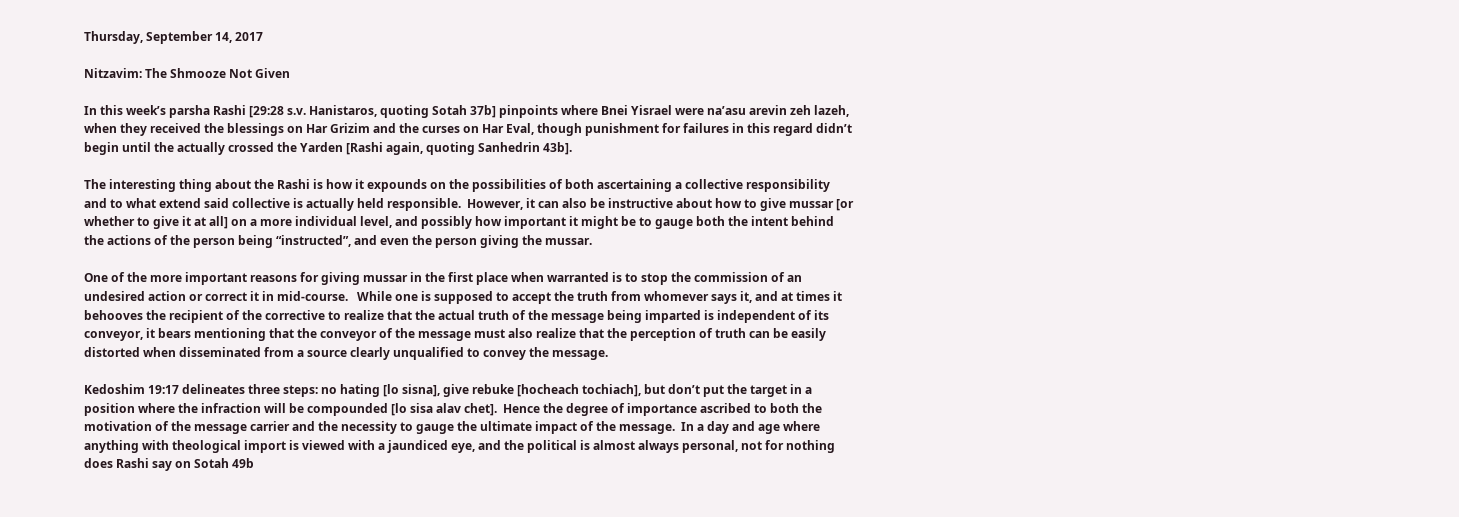Thursday, September 14, 2017

Nitzavim: The Shmooze Not Given

In this week’s parsha Rashi [29:28 s.v. Hanistaros, quoting Sotah 37b] pinpoints where Bnei Yisrael were na’asu arevin zeh lazeh, when they received the blessings on Har Grizim and the curses on Har Eval, though punishment for failures in this regard didn’t begin until the actually crossed the Yarden [Rashi again, quoting Sanhedrin 43b].

The interesting thing about the Rashi is how it expounds on the possibilities of both ascertaining a collective responsibility and to what extend said collective is actually held responsible.  However, it can also be instructive about how to give mussar [or whether to give it at all] on a more individual level, and possibly how important it might be to gauge both the intent behind the actions of the person being “instructed”, and even the person giving the mussar.

One of the more important reasons for giving mussar in the first place when warranted is to stop the commission of an undesired action or correct it in mid-course.   While one is supposed to accept the truth from whomever says it, and at times it behooves the recipient of the corrective to realize that the actual truth of the message being imparted is independent of its conveyor, it bears mentioning that the conveyor of the message must also realize that the perception of truth can be easily distorted when disseminated from a source clearly unqualified to convey the message.

Kedoshim 19:17 delineates three steps: no hating [lo sisna], give rebuke [hocheach tochiach], but don’t put the target in a position where the infraction will be compounded [lo sisa alav chet].  Hence the degree of importance ascribed to both the motivation of the message carrier and the necessity to gauge the ultimate impact of the message.  In a day and age where anything with theological import is viewed with a jaundiced eye, and the political is almost always personal, not for nothing does Rashi say on Sotah 49b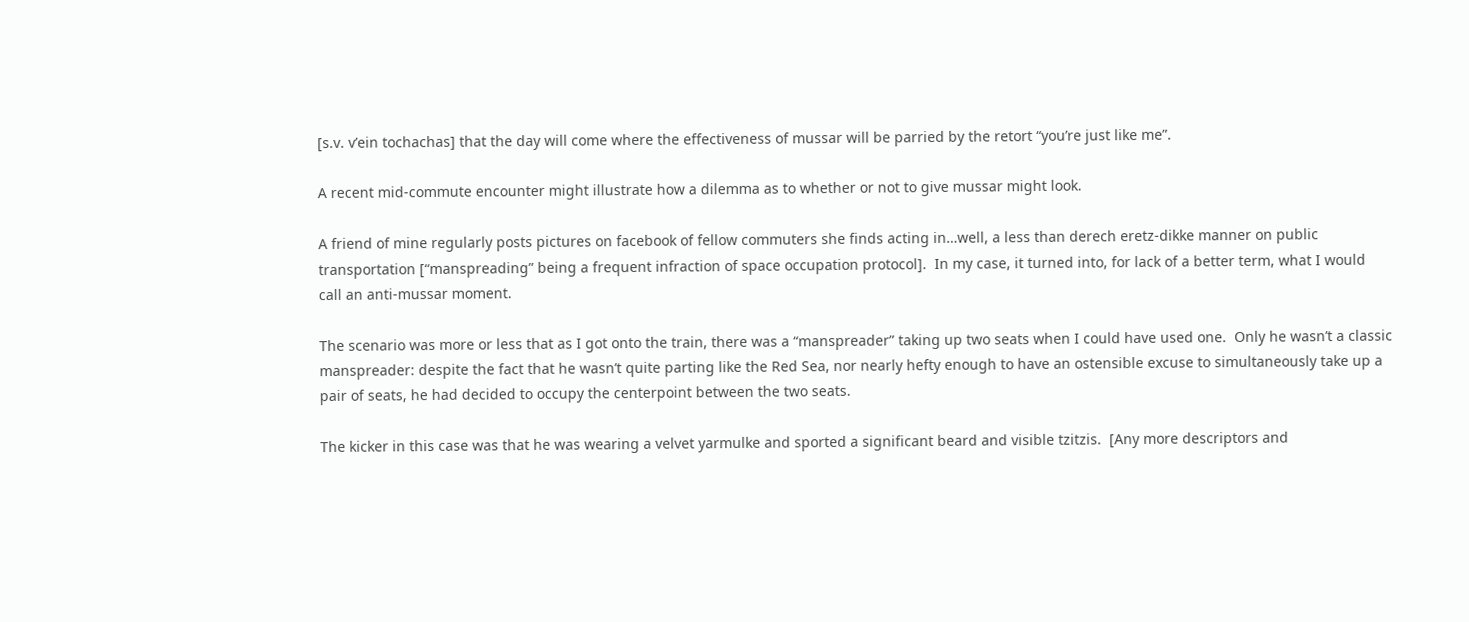[s.v. v’ein tochachas] that the day will come where the effectiveness of mussar will be parried by the retort “you’re just like me”.

A recent mid-commute encounter might illustrate how a dilemma as to whether or not to give mussar might look.

A friend of mine regularly posts pictures on facebook of fellow commuters she finds acting in…well, a less than derech eretz-dikke manner on public transportation [“manspreading” being a frequent infraction of space occupation protocol].  In my case, it turned into, for lack of a better term, what I would call an anti-mussar moment.

The scenario was more or less that as I got onto the train, there was a “manspreader” taking up two seats when I could have used one.  Only he wasn’t a classic manspreader: despite the fact that he wasn’t quite parting like the Red Sea, nor nearly hefty enough to have an ostensible excuse to simultaneously take up a pair of seats, he had decided to occupy the centerpoint between the two seats.

The kicker in this case was that he was wearing a velvet yarmulke and sported a significant beard and visible tzitzis.  [Any more descriptors and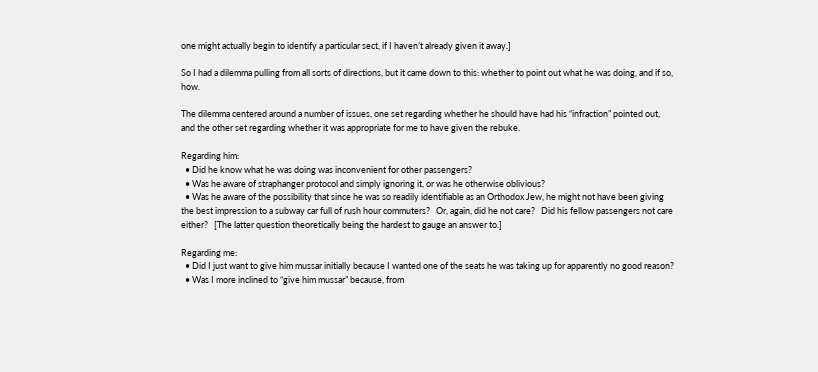one might actually begin to identify a particular sect, if I haven’t already given it away.]

So I had a dilemma pulling from all sorts of directions, but it came down to this: whether to point out what he was doing, and if so, how.

The dilemma centered around a number of issues, one set regarding whether he should have had his “infraction” pointed out, and the other set regarding whether it was appropriate for me to have given the rebuke.

Regarding him:
  • Did he know what he was doing was inconvenient for other passengers?
  • Was he aware of straphanger protocol and simply ignoring it, or was he otherwise oblivious?
  • Was he aware of the possibility that since he was so readily identifiable as an Orthodox Jew, he might not have been giving the best impression to a subway car full of rush hour commuters?   Or, again, did he not care?   Did his fellow passengers not care either?   [The latter question theoretically being the hardest to gauge an answer to.]

Regarding me:
  • Did I just want to give him mussar initially because I wanted one of the seats he was taking up for apparently no good reason?
  • Was I more inclined to “give him mussar” because, from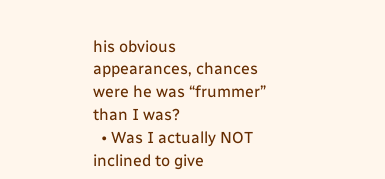his obvious appearances, chances were he was “frummer” than I was?
  • Was I actually NOT inclined to give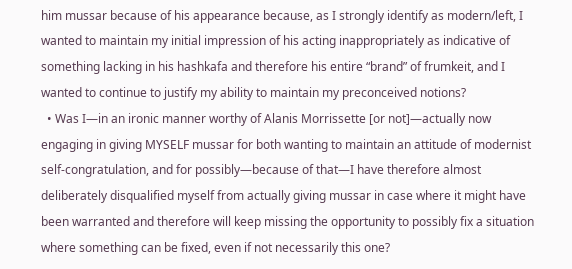him mussar because of his appearance because, as I strongly identify as modern/left, I wanted to maintain my initial impression of his acting inappropriately as indicative of something lacking in his hashkafa and therefore his entire “brand” of frumkeit, and I wanted to continue to justify my ability to maintain my preconceived notions?
  • Was I—in an ironic manner worthy of Alanis Morrissette [or not]—actually now engaging in giving MYSELF mussar for both wanting to maintain an attitude of modernist self-congratulation, and for possibly—because of that—I have therefore almost deliberately disqualified myself from actually giving mussar in case where it might have been warranted and therefore will keep missing the opportunity to possibly fix a situation where something can be fixed, even if not necessarily this one?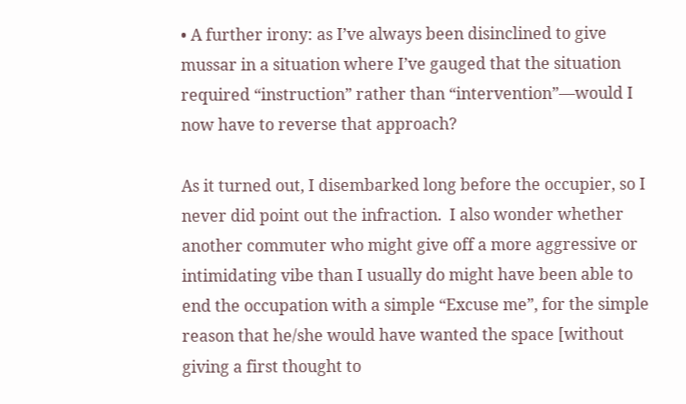• A further irony: as I’ve always been disinclined to give mussar in a situation where I’ve gauged that the situation required “instruction” rather than “intervention”—would I now have to reverse that approach?

As it turned out, I disembarked long before the occupier, so I never did point out the infraction.  I also wonder whether another commuter who might give off a more aggressive or intimidating vibe than I usually do might have been able to end the occupation with a simple “Excuse me”, for the simple reason that he/she would have wanted the space [without giving a first thought to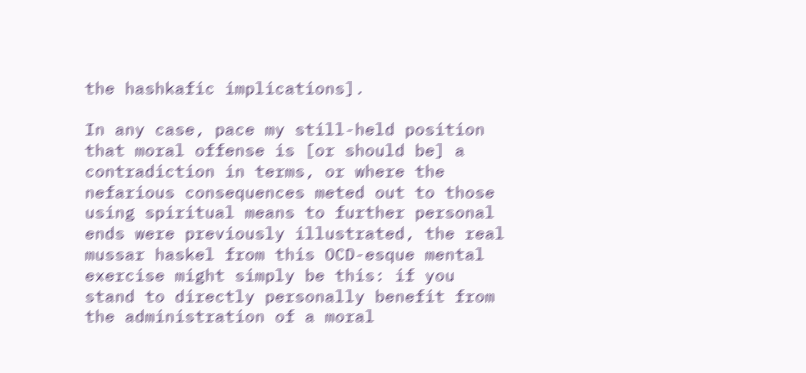the hashkafic implications].

In any case, pace my still-held position that moral offense is [or should be] a contradiction in terms, or where the nefarious consequences meted out to those using spiritual means to further personal ends were previously illustrated, the real mussar haskel from this OCD-esque mental exercise might simply be this: if you stand to directly personally benefit from the administration of a moral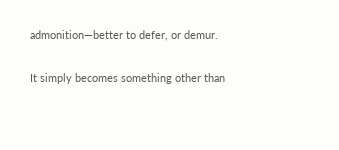admonition—better to defer, or demur.

It simply becomes something other than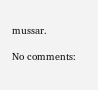mussar.

No comments: